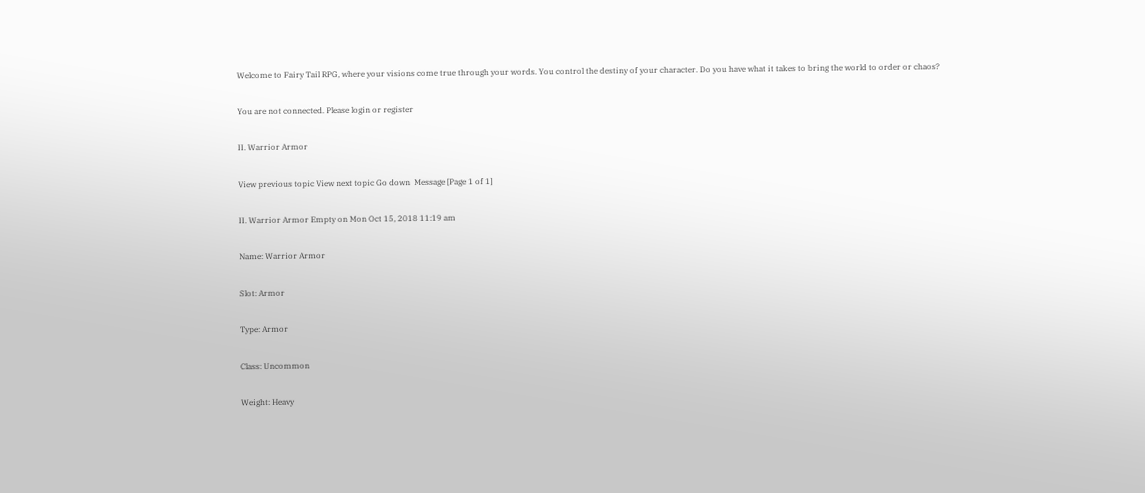Welcome to Fairy Tail RPG, where your visions come true through your words. You control the destiny of your character. Do you have what it takes to bring the world to order or chaos?

You are not connected. Please login or register

II. Warrior Armor

View previous topic View next topic Go down  Message [Page 1 of 1]

II. Warrior Armor Empty on Mon Oct 15, 2018 11:19 am

Name: Warrior Armor

Slot: Armor

Type: Armor

Class: Uncommon

Weight: Heavy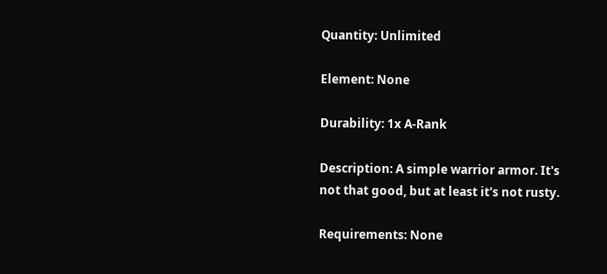Quantity: Unlimited

Element: None

Durability: 1x A-Rank

Description: A simple warrior armor. It's not that good, but at least it's not rusty.

Requirements: None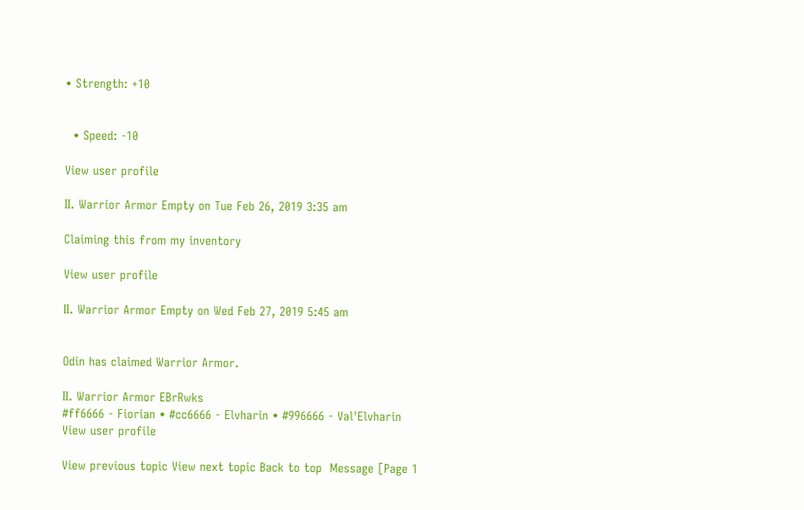• Strength: +10


  • Speed: -10

View user profile

II. Warrior Armor Empty on Tue Feb 26, 2019 3:35 am

Claiming this from my inventory

View user profile

II. Warrior Armor Empty on Wed Feb 27, 2019 5:45 am


Odin has claimed Warrior Armor.

II. Warrior Armor EBrRwks
#ff6666 - Fiorian • #cc6666 - Elvharin • #996666 - Val'Elvharin
View user profile

View previous topic View next topic Back to top  Message [Page 1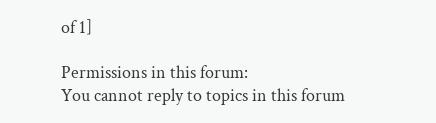of 1]

Permissions in this forum:
You cannot reply to topics in this forum